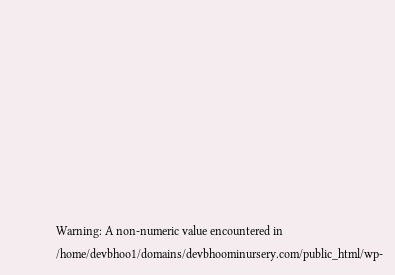Warning: A non-numeric value encountered in /home/devbhoo1/domains/devbhoominursery.com/public_html/wp-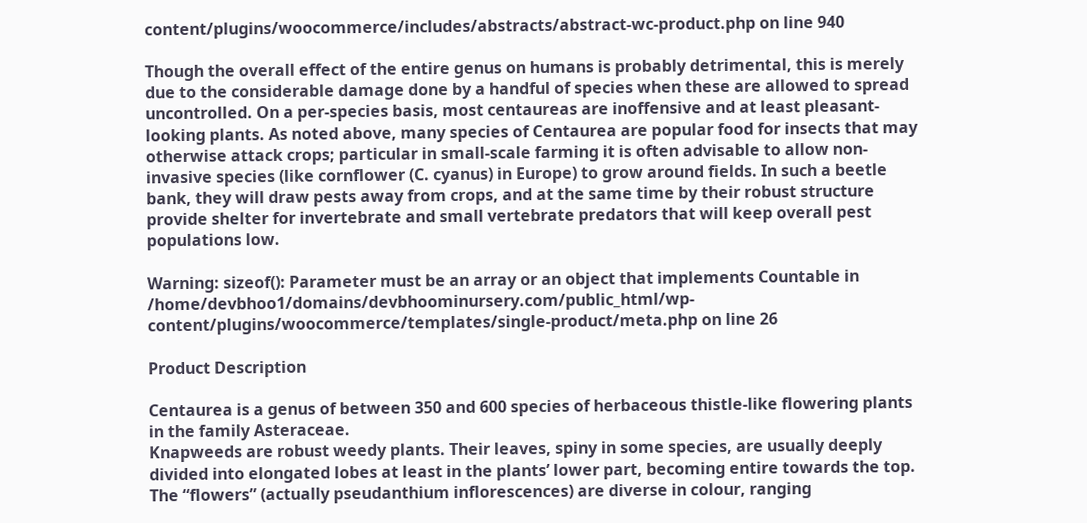content/plugins/woocommerce/includes/abstracts/abstract-wc-product.php on line 940

Though the overall effect of the entire genus on humans is probably detrimental, this is merely due to the considerable damage done by a handful of species when these are allowed to spread uncontrolled. On a per-species basis, most centaureas are inoffensive and at least pleasant-looking plants. As noted above, many species of Centaurea are popular food for insects that may otherwise attack crops; particular in small-scale farming it is often advisable to allow non-invasive species (like cornflower (C. cyanus) in Europe) to grow around fields. In such a beetle bank, they will draw pests away from crops, and at the same time by their robust structure provide shelter for invertebrate and small vertebrate predators that will keep overall pest populations low.

Warning: sizeof(): Parameter must be an array or an object that implements Countable in /home/devbhoo1/domains/devbhoominursery.com/public_html/wp-content/plugins/woocommerce/templates/single-product/meta.php on line 26

Product Description

Centaurea is a genus of between 350 and 600 species of herbaceous thistle-like flowering plants in the family Asteraceae.
Knapweeds are robust weedy plants. Their leaves, spiny in some species, are usually deeply divided into elongated lobes at least in the plants’ lower part, becoming entire towards the top. The “flowers” (actually pseudanthium inflorescences) are diverse in colour, ranging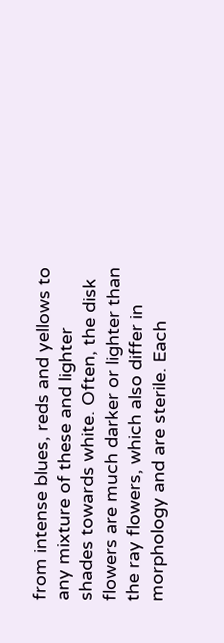from intense blues, reds and yellows to any mixture of these and lighter shades towards white. Often, the disk flowers are much darker or lighter than the ray flowers, which also differ in morphology and are sterile. Each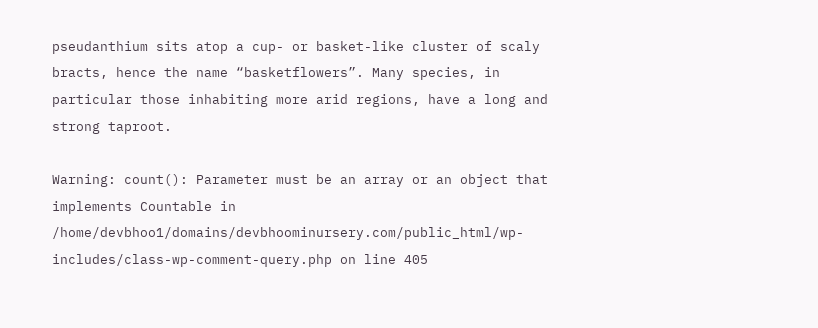pseudanthium sits atop a cup- or basket-like cluster of scaly bracts, hence the name “basketflowers”. Many species, in particular those inhabiting more arid regions, have a long and strong taproot.

Warning: count(): Parameter must be an array or an object that implements Countable in /home/devbhoo1/domains/devbhoominursery.com/public_html/wp-includes/class-wp-comment-query.php on line 405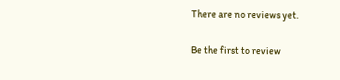There are no reviews yet.

Be the first to review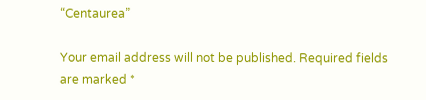“Centaurea”

Your email address will not be published. Required fields are marked *